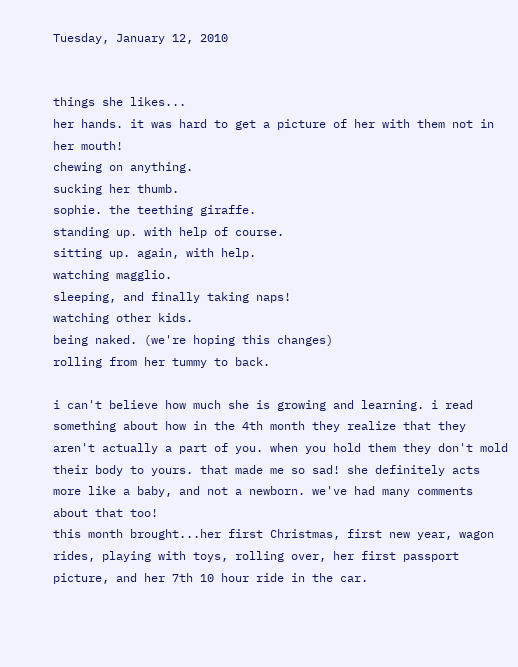Tuesday, January 12, 2010


things she likes...
her hands. it was hard to get a picture of her with them not in her mouth!
chewing on anything.
sucking her thumb.
sophie. the teething giraffe.
standing up. with help of course.
sitting up. again, with help.
watching magglio.
sleeping, and finally taking naps!
watching other kids.
being naked. (we're hoping this changes)
rolling from her tummy to back.

i can't believe how much she is growing and learning. i read something about how in the 4th month they realize that they aren't actually a part of you. when you hold them they don't mold their body to yours. that made me so sad! she definitely acts more like a baby, and not a newborn. we've had many comments about that too!
this month brought...her first Christmas, first new year, wagon rides, playing with toys, rolling over, her first passport picture, and her 7th 10 hour ride in the car.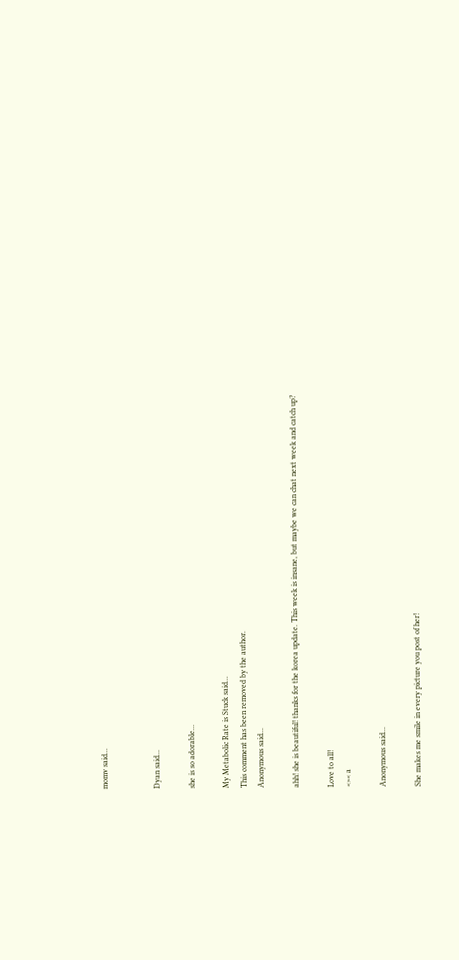momv said...


Dyan said...

she is so adorable...

My Metabolic Rate is Stuck said...
This comment has been removed by the author.
Anonymous said...

ahh! she is beautiful! thanks for the korea update. This week is insane, but maybe we can chat next week and catch up?

Love to all!
<>< a

Anonymous said...

She makes me smile in every picture you post of her!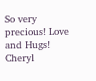So very precious! Love and Hugs! Cheryl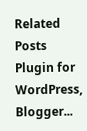Related Posts Plugin for WordPress, Blogger...